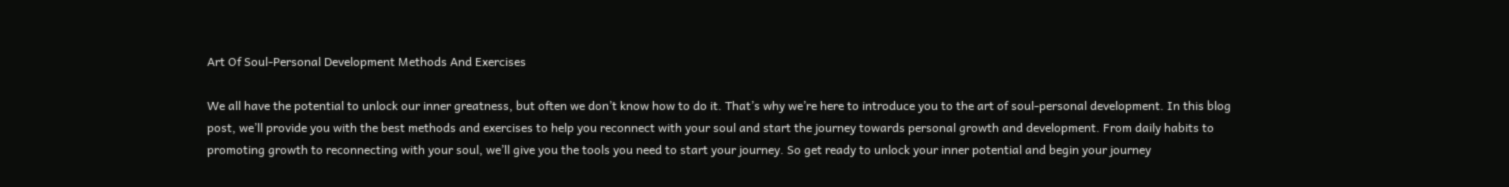Art Of Soul-Personal Development Methods And Exercises

We all have the potential to unlock our inner greatness, but often we don’t know how to do it. That’s why we’re here to introduce you to the art of soul-personal development. In this blog post, we’ll provide you with the best methods and exercises to help you reconnect with your soul and start the journey towards personal growth and development. From daily habits to promoting growth to reconnecting with your soul, we’ll give you the tools you need to start your journey. So get ready to unlock your inner potential and begin your journey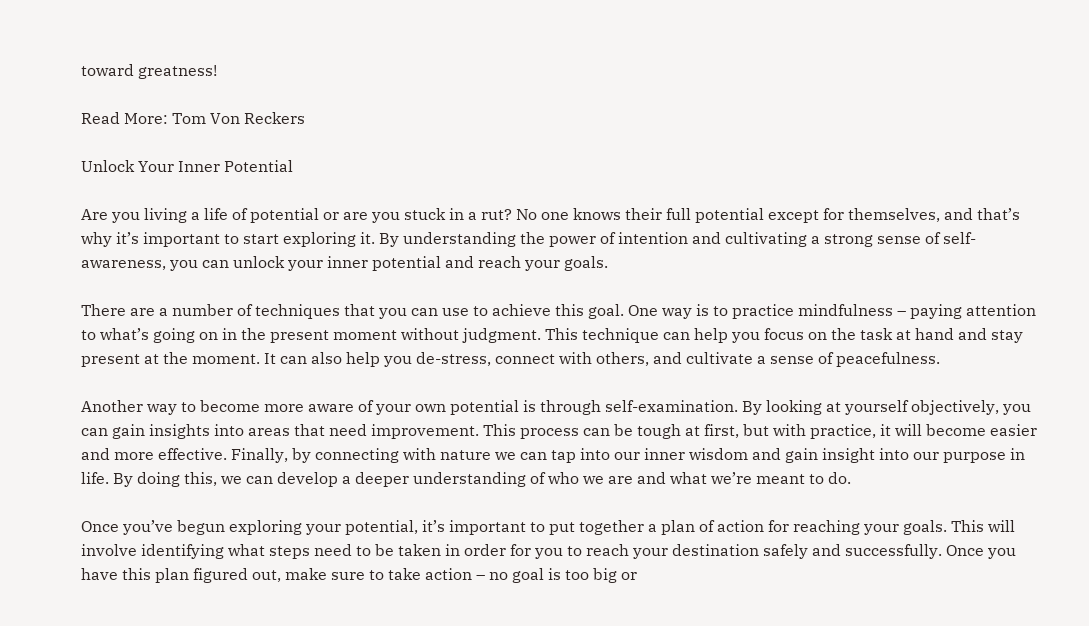toward greatness!

Read More: Tom Von Reckers

Unlock Your Inner Potential

Are you living a life of potential or are you stuck in a rut? No one knows their full potential except for themselves, and that’s why it’s important to start exploring it. By understanding the power of intention and cultivating a strong sense of self-awareness, you can unlock your inner potential and reach your goals.

There are a number of techniques that you can use to achieve this goal. One way is to practice mindfulness – paying attention to what’s going on in the present moment without judgment. This technique can help you focus on the task at hand and stay present at the moment. It can also help you de-stress, connect with others, and cultivate a sense of peacefulness.

Another way to become more aware of your own potential is through self-examination. By looking at yourself objectively, you can gain insights into areas that need improvement. This process can be tough at first, but with practice, it will become easier and more effective. Finally, by connecting with nature we can tap into our inner wisdom and gain insight into our purpose in life. By doing this, we can develop a deeper understanding of who we are and what we’re meant to do.

Once you’ve begun exploring your potential, it’s important to put together a plan of action for reaching your goals. This will involve identifying what steps need to be taken in order for you to reach your destination safely and successfully. Once you have this plan figured out, make sure to take action – no goal is too big or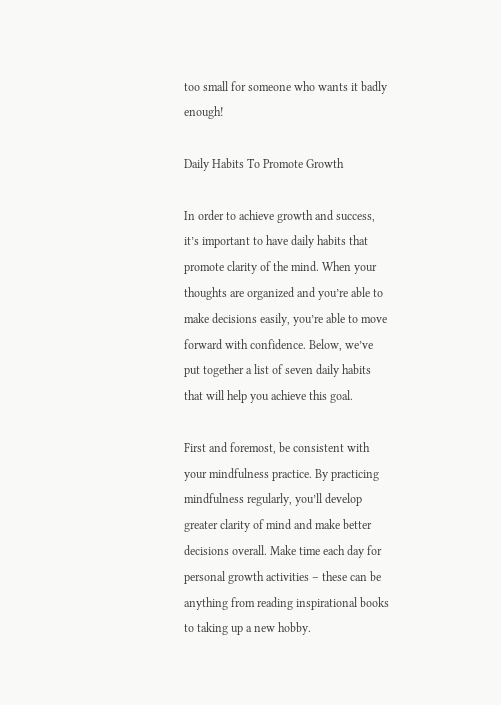too small for someone who wants it badly enough!

Daily Habits To Promote Growth

In order to achieve growth and success, it’s important to have daily habits that promote clarity of the mind. When your thoughts are organized and you’re able to make decisions easily, you’re able to move forward with confidence. Below, we’ve put together a list of seven daily habits that will help you achieve this goal.

First and foremost, be consistent with your mindfulness practice. By practicing mindfulness regularly, you’ll develop greater clarity of mind and make better decisions overall. Make time each day for personal growth activities – these can be anything from reading inspirational books to taking up a new hobby.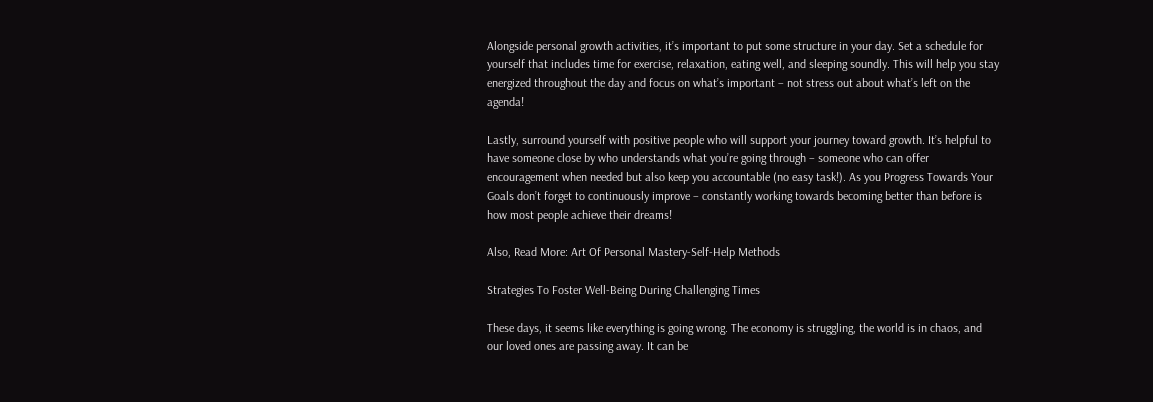Alongside personal growth activities, it’s important to put some structure in your day. Set a schedule for yourself that includes time for exercise, relaxation, eating well, and sleeping soundly. This will help you stay energized throughout the day and focus on what’s important – not stress out about what’s left on the agenda!

Lastly, surround yourself with positive people who will support your journey toward growth. It’s helpful to have someone close by who understands what you’re going through – someone who can offer encouragement when needed but also keep you accountable (no easy task!). As you Progress Towards Your Goals don’t forget to continuously improve – constantly working towards becoming better than before is how most people achieve their dreams!

Also, Read More: Art Of Personal Mastery-Self-Help Methods

Strategies To Foster Well-Being During Challenging Times

These days, it seems like everything is going wrong. The economy is struggling, the world is in chaos, and our loved ones are passing away. It can be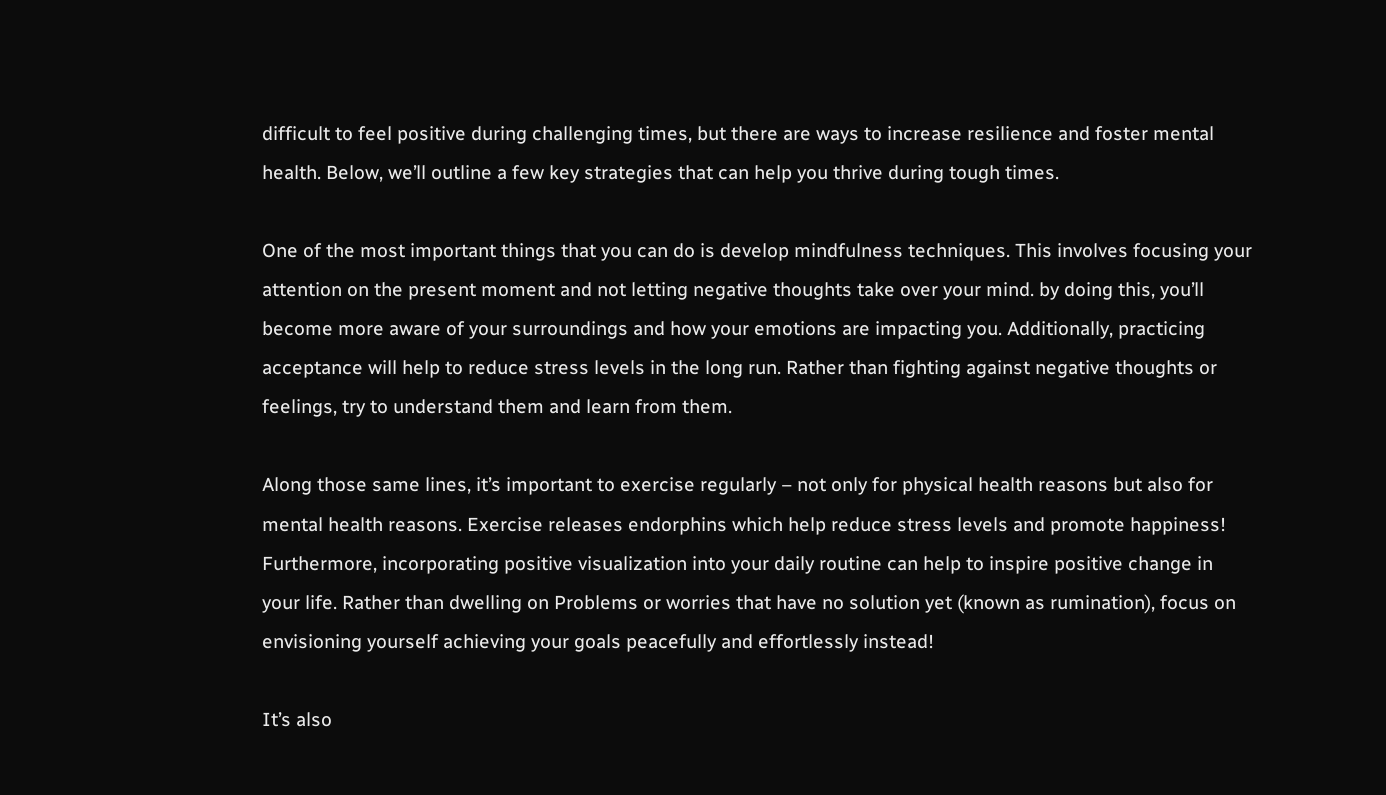difficult to feel positive during challenging times, but there are ways to increase resilience and foster mental health. Below, we’ll outline a few key strategies that can help you thrive during tough times.

One of the most important things that you can do is develop mindfulness techniques. This involves focusing your attention on the present moment and not letting negative thoughts take over your mind. by doing this, you’ll become more aware of your surroundings and how your emotions are impacting you. Additionally, practicing acceptance will help to reduce stress levels in the long run. Rather than fighting against negative thoughts or feelings, try to understand them and learn from them.

Along those same lines, it’s important to exercise regularly – not only for physical health reasons but also for mental health reasons. Exercise releases endorphins which help reduce stress levels and promote happiness! Furthermore, incorporating positive visualization into your daily routine can help to inspire positive change in your life. Rather than dwelling on Problems or worries that have no solution yet (known as rumination), focus on envisioning yourself achieving your goals peacefully and effortlessly instead!

It’s also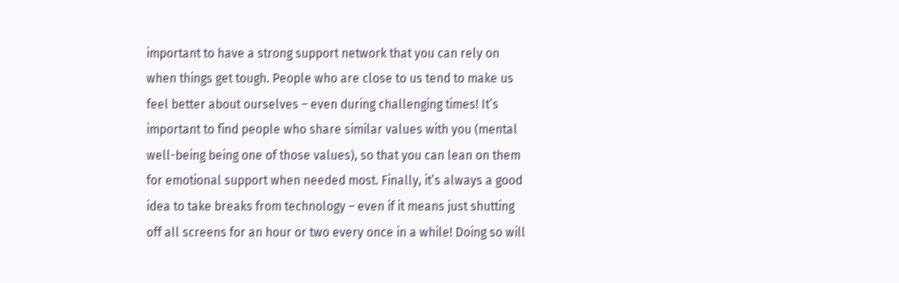important to have a strong support network that you can rely on when things get tough. People who are close to us tend to make us feel better about ourselves – even during challenging times! It’s important to find people who share similar values with you (mental well-being being one of those values), so that you can lean on them for emotional support when needed most. Finally, it’s always a good idea to take breaks from technology – even if it means just shutting off all screens for an hour or two every once in a while! Doing so will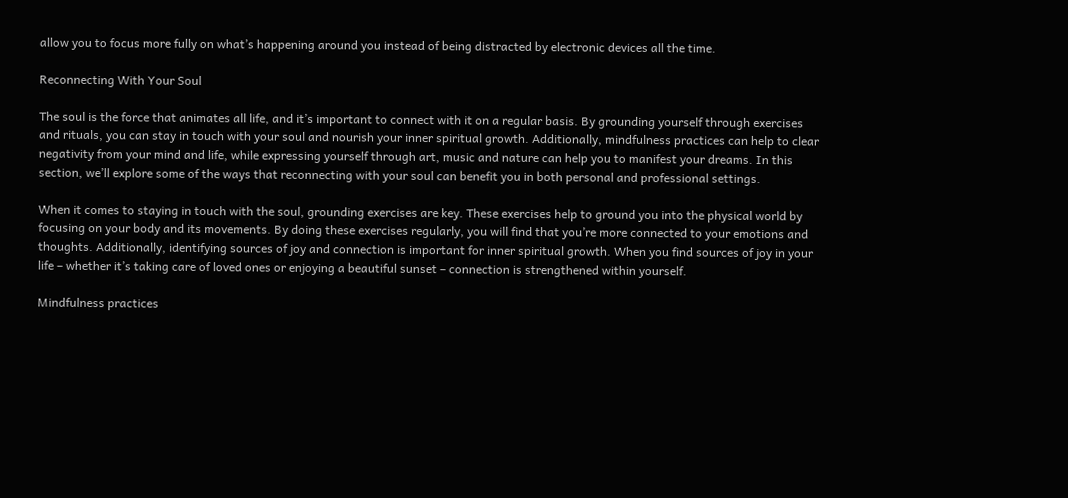allow you to focus more fully on what’s happening around you instead of being distracted by electronic devices all the time.

Reconnecting With Your Soul

The soul is the force that animates all life, and it’s important to connect with it on a regular basis. By grounding yourself through exercises and rituals, you can stay in touch with your soul and nourish your inner spiritual growth. Additionally, mindfulness practices can help to clear negativity from your mind and life, while expressing yourself through art, music and nature can help you to manifest your dreams. In this section, we’ll explore some of the ways that reconnecting with your soul can benefit you in both personal and professional settings.

When it comes to staying in touch with the soul, grounding exercises are key. These exercises help to ground you into the physical world by focusing on your body and its movements. By doing these exercises regularly, you will find that you’re more connected to your emotions and thoughts. Additionally, identifying sources of joy and connection is important for inner spiritual growth. When you find sources of joy in your life – whether it’s taking care of loved ones or enjoying a beautiful sunset – connection is strengthened within yourself.

Mindfulness practices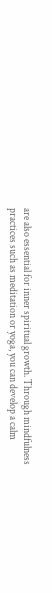are also essential for inner spiritual growth. Through mindfulness practices such as meditation or yoga, you can develop a calm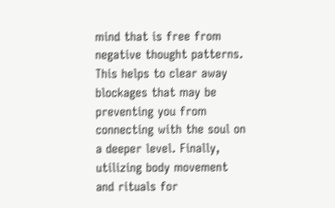mind that is free from negative thought patterns. This helps to clear away blockages that may be preventing you from connecting with the soul on a deeper level. Finally, utilizing body movement and rituals for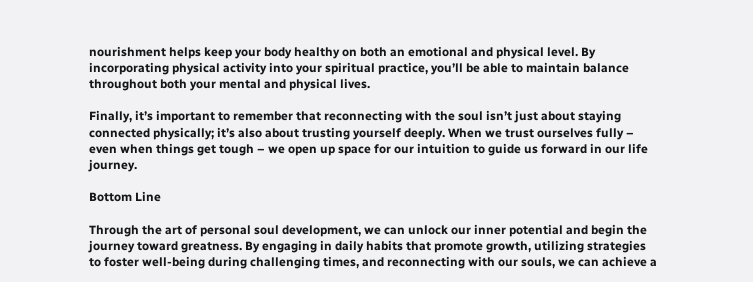nourishment helps keep your body healthy on both an emotional and physical level. By incorporating physical activity into your spiritual practice, you’ll be able to maintain balance throughout both your mental and physical lives.

Finally, it’s important to remember that reconnecting with the soul isn’t just about staying connected physically; it’s also about trusting yourself deeply. When we trust ourselves fully – even when things get tough – we open up space for our intuition to guide us forward in our life journey.

Bottom Line

Through the art of personal soul development, we can unlock our inner potential and begin the journey toward greatness. By engaging in daily habits that promote growth, utilizing strategies to foster well-being during challenging times, and reconnecting with our souls, we can achieve a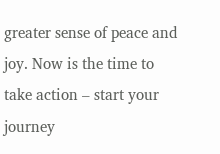greater sense of peace and joy. Now is the time to take action – start your journey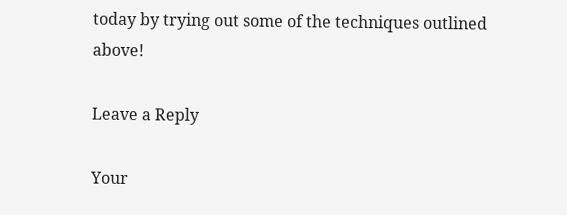today by trying out some of the techniques outlined above!

Leave a Reply

Your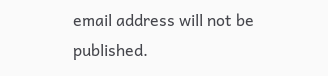email address will not be published.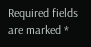Required fields are marked *